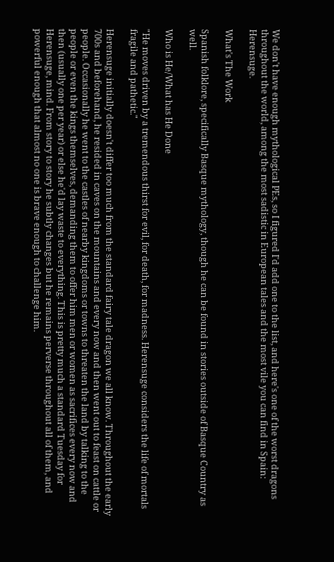We don't have enough mythological PEs, so I figured I'd add one to the list, and here's one of the worst dragons throughout the world, among the most sadistic in European tales and the most vile you can find in Spain: Herensuge.

What's The Work

Spanish folklore, specifically Basque mythology, though he can be found in stories outside of Basque Country as well.

Who is He/What has He Done

"He moves driven by a tremendous thirst for evil, for death, for madness. Herensuge considers the life of mortals fragile and pathetic."

Herensuge initially doesn't differ too much from the standard fairy tale dragon we all know. Throughout the early 700s and beforehand, he resided in caves on the mountains and every now and then went out to feast on cattle or people. Occasionally he went to the castles of nearby kingdoms or towns to threaten the land by talking to the people or even the kings themselves, demanding them to offer him men or women as sacrifices every now and then (usually one per year) or else he'd lay waste to everything. This is pretty much a standard Tuesday for Herensuge, mind. From story to story he subtly changes but he remains perverse throughout all of them, and powerful enough that almost no one is brave enough to challenge him.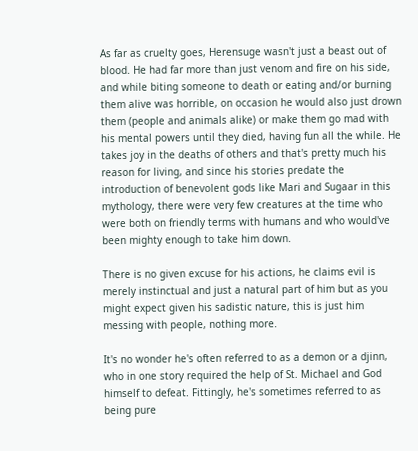As far as cruelty goes, Herensuge wasn't just a beast out of blood. He had far more than just venom and fire on his side, and while biting someone to death or eating and/or burning them alive was horrible, on occasion he would also just drown them (people and animals alike) or make them go mad with his mental powers until they died, having fun all the while. He takes joy in the deaths of others and that's pretty much his reason for living, and since his stories predate the introduction of benevolent gods like Mari and Sugaar in this mythology, there were very few creatures at the time who were both on friendly terms with humans and who would've been mighty enough to take him down.

There is no given excuse for his actions, he claims evil is merely instinctual and just a natural part of him but as you might expect given his sadistic nature, this is just him messing with people, nothing more.

It's no wonder he's often referred to as a demon or a djinn, who in one story required the help of St. Michael and God himself to defeat. Fittingly, he's sometimes referred to as being pure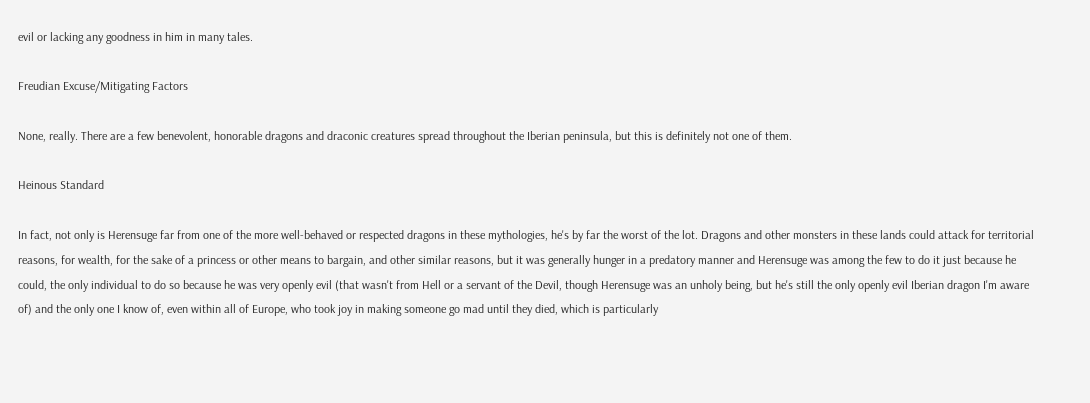evil or lacking any goodness in him in many tales.

Freudian Excuse/Mitigating Factors

None, really. There are a few benevolent, honorable dragons and draconic creatures spread throughout the Iberian peninsula, but this is definitely not one of them.

Heinous Standard

In fact, not only is Herensuge far from one of the more well-behaved or respected dragons in these mythologies, he's by far the worst of the lot. Dragons and other monsters in these lands could attack for territorial reasons, for wealth, for the sake of a princess or other means to bargain, and other similar reasons, but it was generally hunger in a predatory manner and Herensuge was among the few to do it just because he could, the only individual to do so because he was very openly evil (that wasn't from Hell or a servant of the Devil, though Herensuge was an unholy being, but he's still the only openly evil Iberian dragon I'm aware of) and the only one I know of, even within all of Europe, who took joy in making someone go mad until they died, which is particularly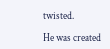twisted.

He was created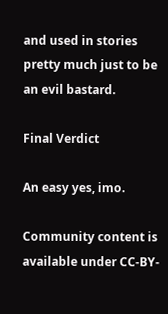and used in stories pretty much just to be an evil bastard.

Final Verdict

An easy yes, imo.

Community content is available under CC-BY-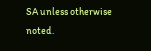SA unless otherwise noted.